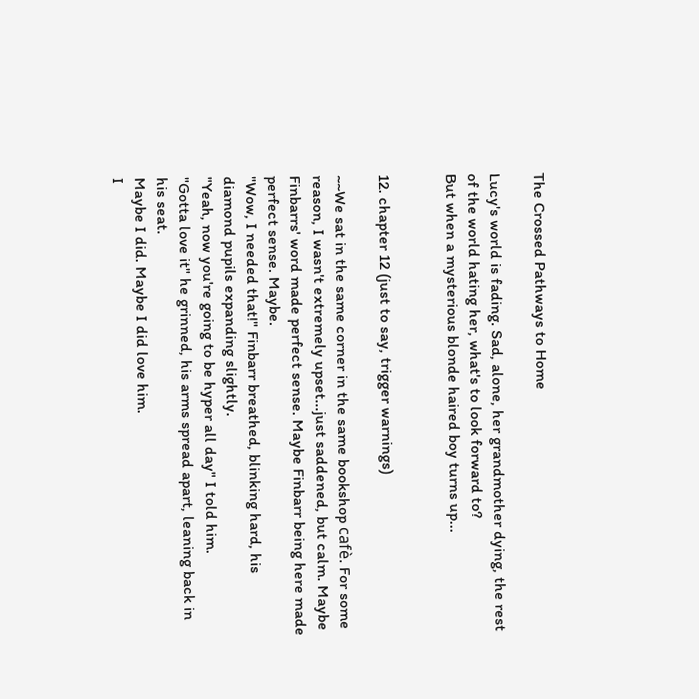The Crossed Pathways to Home

Lucy's world is fading. Sad, alone, her grandmother dying, the rest of the world hating her, what's to look forward to?
But when a mysterious blonde haired boy turns up...


12. chapter 12 (just to say, trigger warnings)

~~We sat in the same corner in the same bookshop cafè. For some reason, I wasn't extremely upset...just saddened, but calm. Maybe Finbarrs' word made perfect sense. Maybe Finbarr being here made perfect sense. Maybe.
"Wow, I needed that!" Finbarr breathed, blinking hard, his diamond pupils expanding slightly.
"Yeah, now you're going to be hyper all day" I told him.
"Gotta love it" he grinned, his arms spread apart, leaning back in his seat.
Maybe I did. Maybe I did love him.
I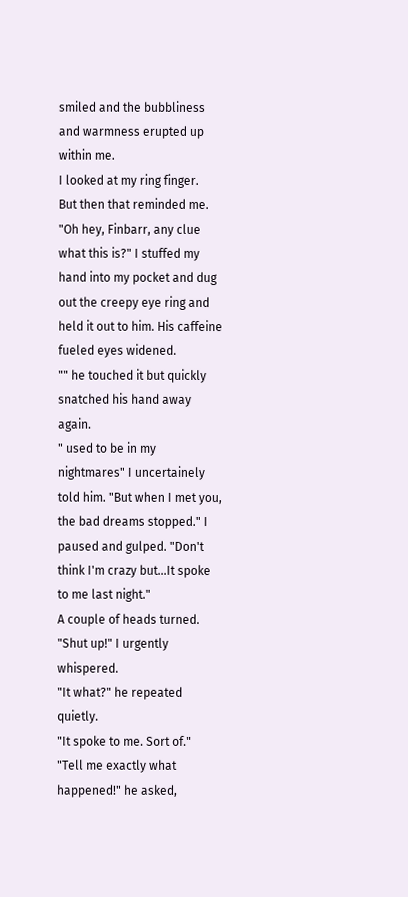smiled and the bubbliness and warmness erupted up within me.
I looked at my ring finger.
But then that reminded me.
"Oh hey, Finbarr, any clue what this is?" I stuffed my hand into my pocket and dug out the creepy eye ring and held it out to him. His caffeine fueled eyes widened.
"" he touched it but quickly snatched his hand away again.
" used to be in my nightmares" I uncertainely told him. "But when I met you, the bad dreams stopped." I paused and gulped. "Don't think I'm crazy but...It spoke to me last night."
A couple of heads turned.
"Shut up!" I urgently whispered.
"It what?" he repeated quietly.
"It spoke to me. Sort of."
"Tell me exactly what happened!" he asked,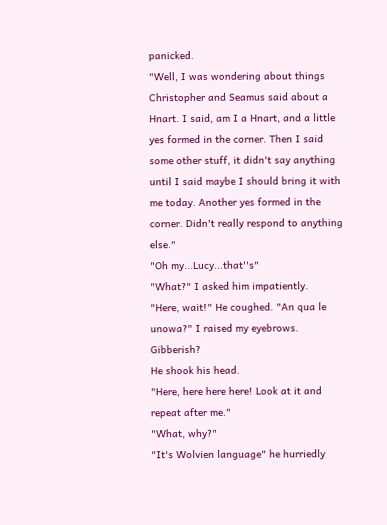panicked.
"Well, I was wondering about things Christopher and Seamus said about a Hnart. I said, am I a Hnart, and a little yes formed in the corner. Then I said some other stuff, it didn't say anything until I said maybe I should bring it with me today. Another yes formed in the corner. Didn't really respond to anything else."
"Oh my...Lucy...that''s"
"What?" I asked him impatiently.
"Here, wait!" He coughed. "An qua le unowa?" I raised my eyebrows. Gibberish?
He shook his head.
"Here, here here here! Look at it and repeat after me."
"What, why?"
"It's Wolvien language" he hurriedly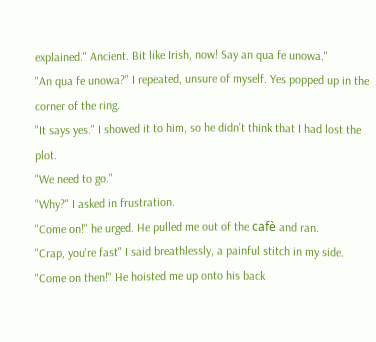explained." Ancient. Bit like Irish, now! Say an qua fe unowa."
"An qua fe unowa?" I repeated, unsure of myself. Yes popped up in the corner of the ring.
"It says yes." I showed it to him, so he didn't think that I had lost the plot.
"We need to go."
"Why?" I asked in frustration.
"Come on!" he urged. He pulled me out of the cafè and ran.
"Crap, you're fast" I said breathlessly, a painful stitch in my side.
"Come on then!" He hoisted me up onto his back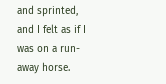and sprinted, and I felt as if I was on a run-away horse.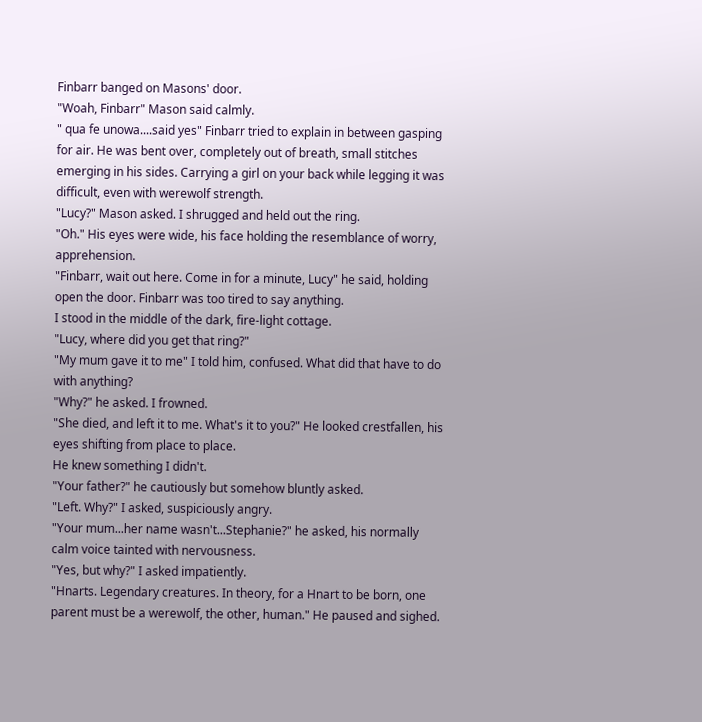Finbarr banged on Masons' door.
"Woah, Finbarr" Mason said calmly.
" qua fe unowa....said yes" Finbarr tried to explain in between gasping for air. He was bent over, completely out of breath, small stitches emerging in his sides. Carrying a girl on your back while legging it was difficult, even with werewolf strength.
"Lucy?" Mason asked. I shrugged and held out the ring.
"Oh." His eyes were wide, his face holding the resemblance of worry, apprehension.
"Finbarr, wait out here. Come in for a minute, Lucy" he said, holding open the door. Finbarr was too tired to say anything.
I stood in the middle of the dark, fire-light cottage.
"Lucy, where did you get that ring?"
"My mum gave it to me" I told him, confused. What did that have to do with anything?
"Why?" he asked. I frowned.
"She died, and left it to me. What's it to you?" He looked crestfallen, his eyes shifting from place to place.
He knew something I didn't.
"Your father?" he cautiously but somehow bluntly asked.
"Left. Why?" I asked, suspiciously angry.
"Your mum...her name wasn't...Stephanie?" he asked, his normally calm voice tainted with nervousness.
"Yes, but why?" I asked impatiently.
"Hnarts. Legendary creatures. In theory, for a Hnart to be born, one parent must be a werewolf, the other, human." He paused and sighed.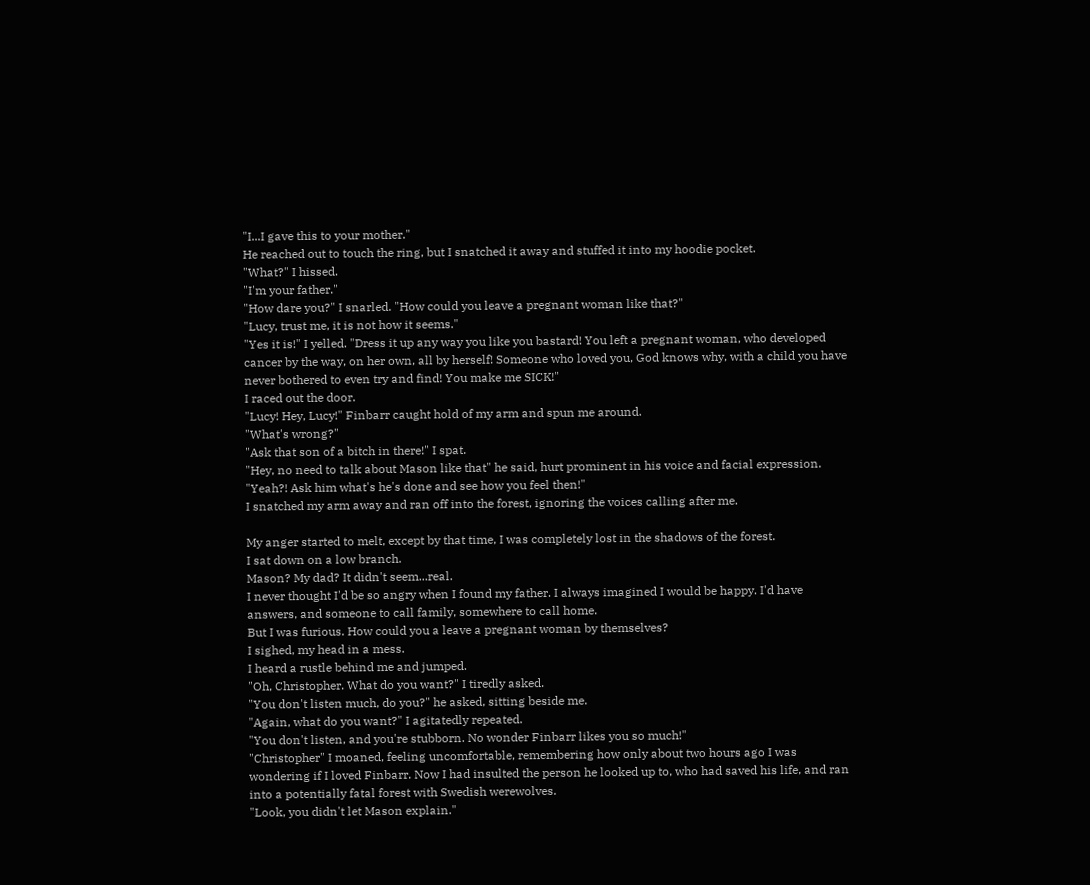"I...I gave this to your mother."
He reached out to touch the ring, but I snatched it away and stuffed it into my hoodie pocket.
"What?" I hissed.
"I'm your father."
"How dare you?" I snarled. "How could you leave a pregnant woman like that?"
"Lucy, trust me, it is not how it seems."
"Yes it is!" I yelled. "Dress it up any way you like you bastard! You left a pregnant woman, who developed cancer by the way, on her own, all by herself! Someone who loved you, God knows why, with a child you have never bothered to even try and find! You make me SICK!"
I raced out the door.
"Lucy! Hey, Lucy!" Finbarr caught hold of my arm and spun me around.
"What's wrong?"
"Ask that son of a bitch in there!" I spat.
"Hey, no need to talk about Mason like that" he said, hurt prominent in his voice and facial expression.
"Yeah?! Ask him what's he's done and see how you feel then!"
I snatched my arm away and ran off into the forest, ignoring the voices calling after me.

My anger started to melt, except by that time, I was completely lost in the shadows of the forest.
I sat down on a low branch.
Mason? My dad? It didn't seem...real.
I never thought I'd be so angry when I found my father. I always imagined I would be happy. I'd have answers, and someone to call family, somewhere to call home.
But I was furious. How could you a leave a pregnant woman by themselves?
I sighed, my head in a mess.
I heard a rustle behind me and jumped.
"Oh, Christopher. What do you want?" I tiredly asked.
"You don't listen much, do you?" he asked, sitting beside me.
"Again, what do you want?" I agitatedly repeated.
"You don't listen, and you're stubborn. No wonder Finbarr likes you so much!"
"Christopher" I moaned, feeling uncomfortable, remembering how only about two hours ago I was wondering if I loved Finbarr. Now I had insulted the person he looked up to, who had saved his life, and ran into a potentially fatal forest with Swedish werewolves.
"Look, you didn't let Mason explain."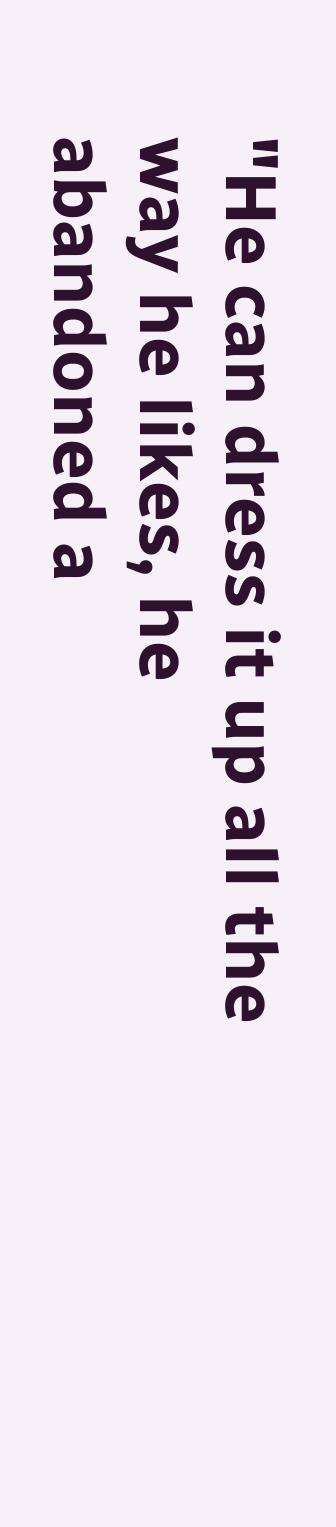"He can dress it up all the way he likes, he abandoned a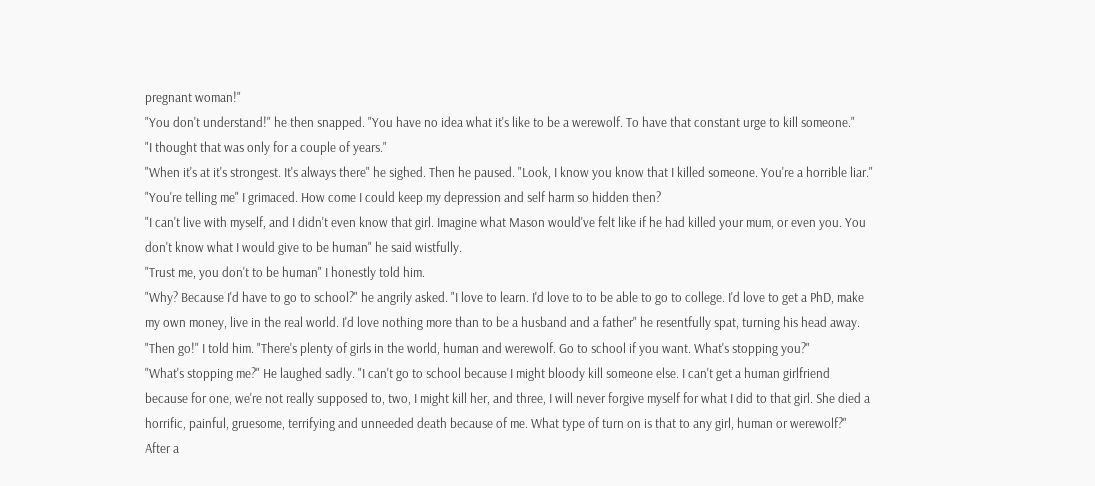pregnant woman!"
"You don't understand!" he then snapped. "You have no idea what it's like to be a werewolf. To have that constant urge to kill someone."
"I thought that was only for a couple of years."
"When it's at it's strongest. It's always there" he sighed. Then he paused. "Look, I know you know that I killed someone. You're a horrible liar."
"You're telling me" I grimaced. How come I could keep my depression and self harm so hidden then?
"I can't live with myself, and I didn't even know that girl. Imagine what Mason would've felt like if he had killed your mum, or even you. You don't know what I would give to be human" he said wistfully.
"Trust me, you don't to be human" I honestly told him.
"Why? Because I'd have to go to school?" he angrily asked. "I love to learn. I'd love to to be able to go to college. I'd love to get a PhD, make my own money, live in the real world. I'd love nothing more than to be a husband and a father" he resentfully spat, turning his head away.
"Then go!" I told him. "There's plenty of girls in the world, human and werewolf. Go to school if you want. What's stopping you?"
"What's stopping me?" He laughed sadly. "I can't go to school because I might bloody kill someone else. I can't get a human girlfriend because for one, we're not really supposed to, two, I might kill her, and three, I will never forgive myself for what I did to that girl. She died a horrific, painful, gruesome, terrifying and unneeded death because of me. What type of turn on is that to any girl, human or werewolf?"
After a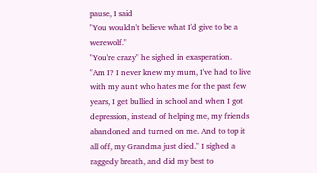pause, I said
"You wouldn't believe what I'd give to be a werewolf."
"You're crazy" he sighed in exasperation.
"Am I? I never knew my mum, I've had to live with my aunt who hates me for the past few years, I get bullied in school and when I got depression, instead of helping me, my friends abandoned and turned on me. And to top it all off, my Grandma just died." I sighed a raggedy breath, and did my best to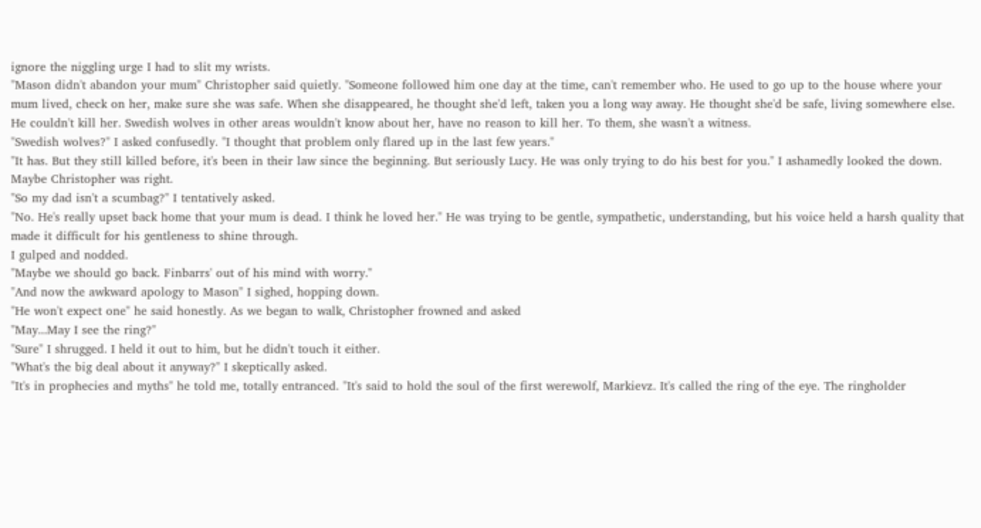ignore the niggling urge I had to slit my wrists.
"Mason didn't abandon your mum" Christopher said quietly. "Someone followed him one day at the time, can't remember who. He used to go up to the house where your mum lived, check on her, make sure she was safe. When she disappeared, he thought she'd left, taken you a long way away. He thought she'd be safe, living somewhere else. He couldn't kill her. Swedish wolves in other areas wouldn't know about her, have no reason to kill her. To them, she wasn't a witness.
"Swedish wolves?" I asked confusedly. "I thought that problem only flared up in the last few years."
"It has. But they still killed before, it's been in their law since the beginning. But seriously Lucy. He was only trying to do his best for you." I ashamedly looked the down.
Maybe Christopher was right.
"So my dad isn't a scumbag?" I tentatively asked.
"No. He's really upset back home that your mum is dead. I think he loved her." He was trying to be gentle, sympathetic, understanding, but his voice held a harsh quality that made it difficult for his gentleness to shine through.
I gulped and nodded.
"Maybe we should go back. Finbarrs' out of his mind with worry."
"And now the awkward apology to Mason" I sighed, hopping down.
"He won't expect one" he said honestly. As we began to walk, Christopher frowned and asked
"May...May I see the ring?"
"Sure" I shrugged. I held it out to him, but he didn't touch it either.
"What's the big deal about it anyway?" I skeptically asked.
"It's in prophecies and myths" he told me, totally entranced. "It's said to hold the soul of the first werewolf, Markievz. It's called the ring of the eye. The ringholder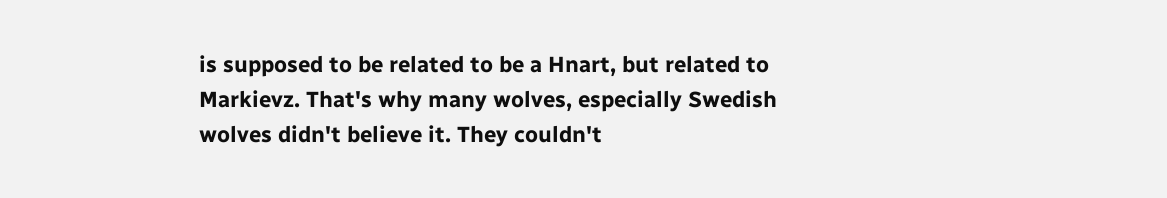is supposed to be related to be a Hnart, but related to Markievz. That's why many wolves, especially Swedish wolves didn't believe it. They couldn't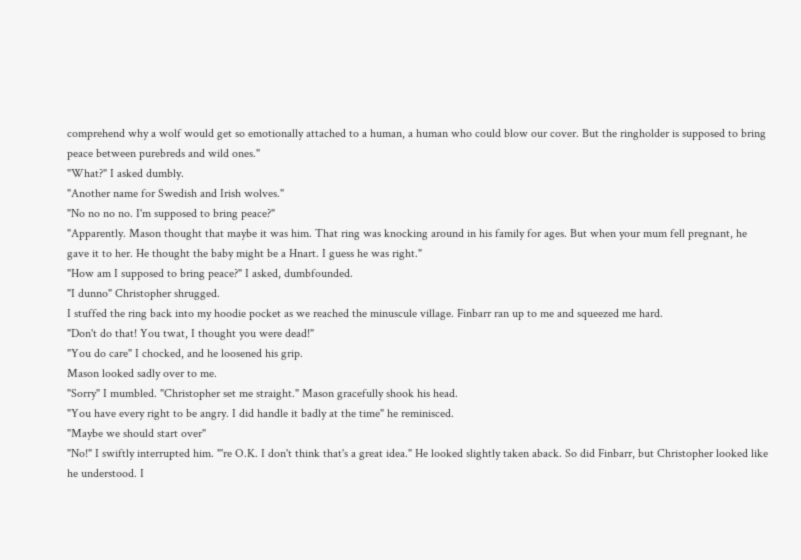comprehend why a wolf would get so emotionally attached to a human, a human who could blow our cover. But the ringholder is supposed to bring peace between purebreds and wild ones."
"What?" I asked dumbly.
"Another name for Swedish and Irish wolves."
"No no no no. I'm supposed to bring peace?"
"Apparently. Mason thought that maybe it was him. That ring was knocking around in his family for ages. But when your mum fell pregnant, he gave it to her. He thought the baby might be a Hnart. I guess he was right."
"How am I supposed to bring peace?" I asked, dumbfounded.
"I dunno" Christopher shrugged.
I stuffed the ring back into my hoodie pocket as we reached the minuscule village. Finbarr ran up to me and squeezed me hard.
"Don't do that! You twat, I thought you were dead!"
"You do care" I chocked, and he loosened his grip.
Mason looked sadly over to me.
"Sorry" I mumbled. "Christopher set me straight." Mason gracefully shook his head.
"You have every right to be angry. I did handle it badly at the time" he reminisced.
"Maybe we should start over"
"No!" I swiftly interrupted him. "'re O.K. I don't think that's a great idea." He looked slightly taken aback. So did Finbarr, but Christopher looked like he understood. I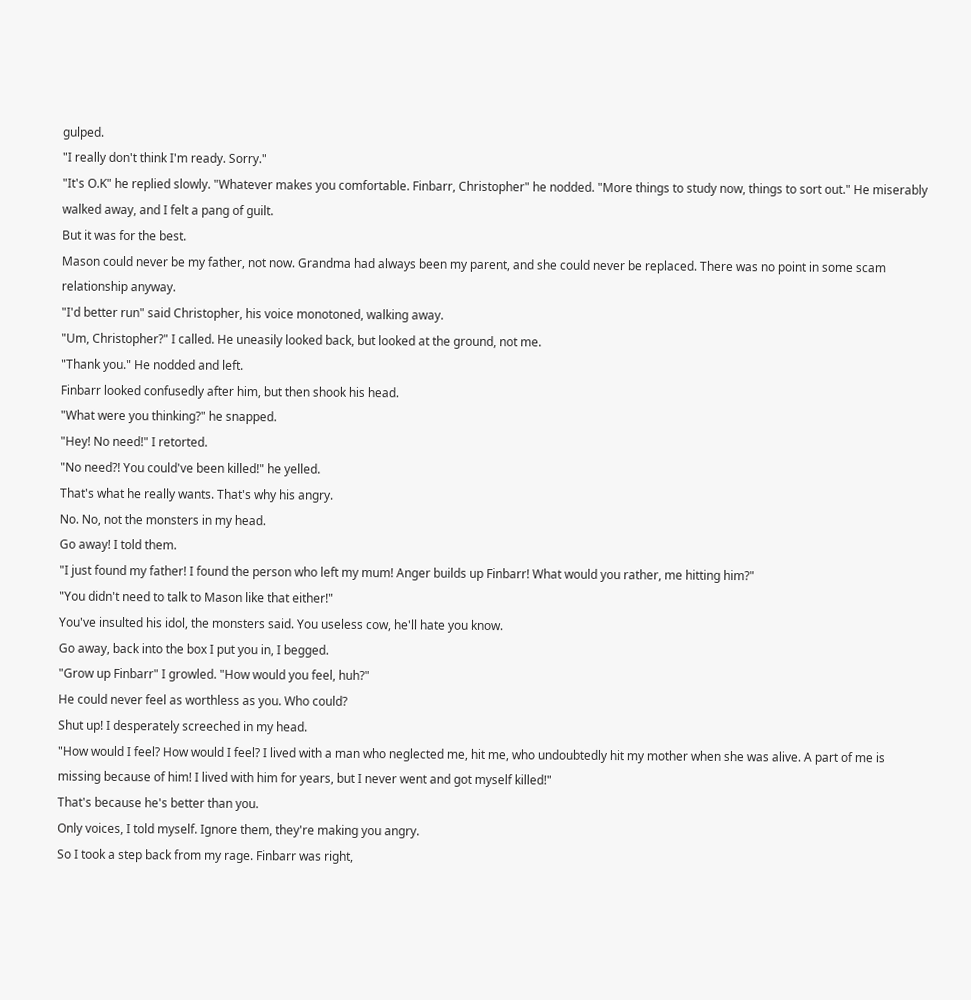gulped.
"I really don't think I'm ready. Sorry."
"It's O.K" he replied slowly. "Whatever makes you comfortable. Finbarr, Christopher" he nodded. "More things to study now, things to sort out." He miserably walked away, and I felt a pang of guilt.
But it was for the best.
Mason could never be my father, not now. Grandma had always been my parent, and she could never be replaced. There was no point in some scam relationship anyway.
"I'd better run" said Christopher, his voice monotoned, walking away.
"Um, Christopher?" I called. He uneasily looked back, but looked at the ground, not me.
"Thank you." He nodded and left.
Finbarr looked confusedly after him, but then shook his head.
"What were you thinking?" he snapped.
"Hey! No need!" I retorted.
"No need?! You could've been killed!" he yelled.
That's what he really wants. That's why his angry.
No. No, not the monsters in my head.
Go away! I told them.
"I just found my father! I found the person who left my mum! Anger builds up Finbarr! What would you rather, me hitting him?"
"You didn't need to talk to Mason like that either!"
You've insulted his idol, the monsters said. You useless cow, he'll hate you know.
Go away, back into the box I put you in, I begged.
"Grow up Finbarr" I growled. "How would you feel, huh?"
He could never feel as worthless as you. Who could?
Shut up! I desperately screeched in my head.
"How would I feel? How would I feel? I lived with a man who neglected me, hit me, who undoubtedly hit my mother when she was alive. A part of me is missing because of him! I lived with him for years, but I never went and got myself killed!"
That's because he's better than you.
Only voices, I told myself. Ignore them, they're making you angry.
So I took a step back from my rage. Finbarr was right,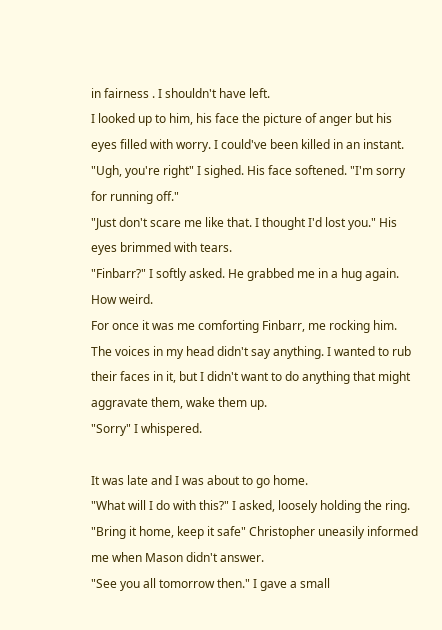in fairness . I shouldn't have left.
I looked up to him, his face the picture of anger but his eyes filled with worry. I could've been killed in an instant.
"Ugh, you're right" I sighed. His face softened. "I'm sorry for running off."
"Just don't scare me like that. I thought I'd lost you." His eyes brimmed with tears.
"Finbarr?" I softly asked. He grabbed me in a hug again.
How weird.
For once it was me comforting Finbarr, me rocking him.
The voices in my head didn't say anything. I wanted to rub their faces in it, but I didn't want to do anything that might aggravate them, wake them up.
"Sorry" I whispered.

It was late and I was about to go home.
"What will I do with this?" I asked, loosely holding the ring.
"Bring it home, keep it safe" Christopher uneasily informed me when Mason didn't answer.
"See you all tomorrow then." I gave a small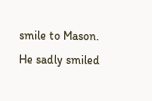smile to Mason. He sadly smiled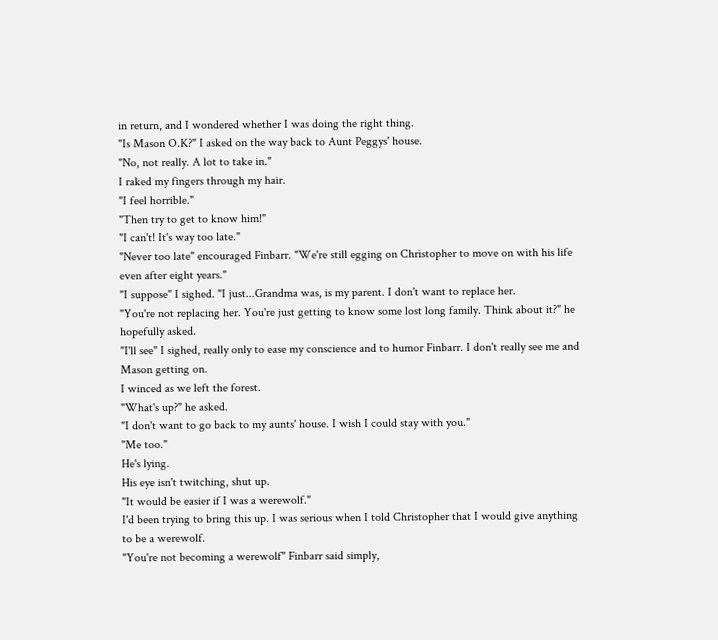in return, and I wondered whether I was doing the right thing.
"Is Mason O.K?" I asked on the way back to Aunt Peggys' house.
"No, not really. A lot to take in."
I raked my fingers through my hair.
"I feel horrible."
"Then try to get to know him!"
"I can't! It's way too late."
"Never too late" encouraged Finbarr. "We're still egging on Christopher to move on with his life even after eight years."
"I suppose" I sighed. "I just...Grandma was, is my parent. I don't want to replace her.
"You're not replacing her. You're just getting to know some lost long family. Think about it?" he hopefully asked.
"I'll see" I sighed, really only to ease my conscience and to humor Finbarr. I don't really see me and Mason getting on.
I winced as we left the forest.
"What's up?" he asked.
"I don't want to go back to my aunts' house. I wish I could stay with you."
"Me too."
He's lying.
His eye isn't twitching, shut up.
"It would be easier if I was a werewolf."
I'd been trying to bring this up. I was serious when I told Christopher that I would give anything to be a werewolf.
"You're not becoming a werewolf" Finbarr said simply,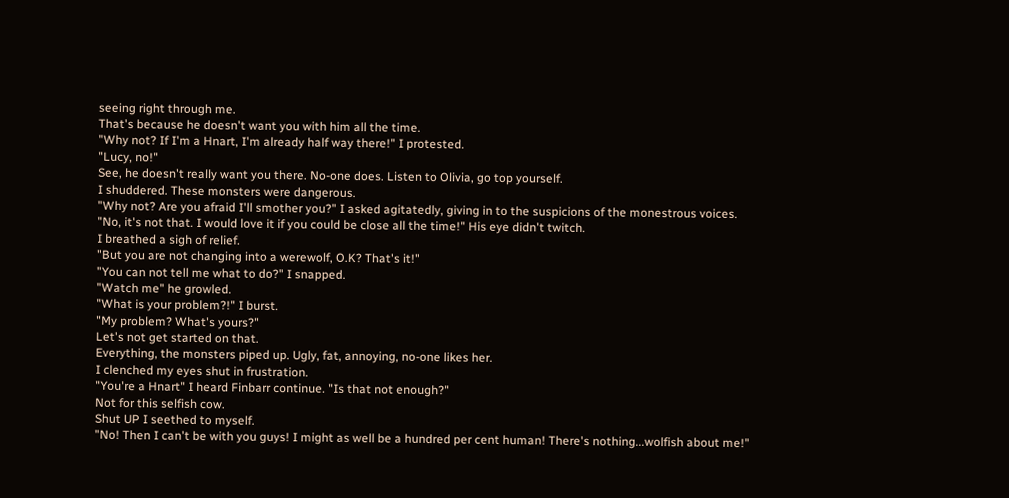seeing right through me.
That's because he doesn't want you with him all the time.
"Why not? If I'm a Hnart, I'm already half way there!" I protested.
"Lucy, no!"
See, he doesn't really want you there. No-one does. Listen to Olivia, go top yourself.
I shuddered. These monsters were dangerous.
"Why not? Are you afraid I'll smother you?" I asked agitatedly, giving in to the suspicions of the monestrous voices.
"No, it's not that. I would love it if you could be close all the time!" His eye didn't twitch.
I breathed a sigh of relief.
"But you are not changing into a werewolf, O.K? That's it!"
"You can not tell me what to do?" I snapped.
"Watch me" he growled.
"What is your problem?!" I burst.
"My problem? What's yours?"
Let's not get started on that.
Everything, the monsters piped up. Ugly, fat, annoying, no-one likes her.
I clenched my eyes shut in frustration.
"You're a Hnart" I heard Finbarr continue. "Is that not enough?"
Not for this selfish cow.
Shut UP I seethed to myself.
"No! Then I can't be with you guys! I might as well be a hundred per cent human! There's nothing...wolfish about me!"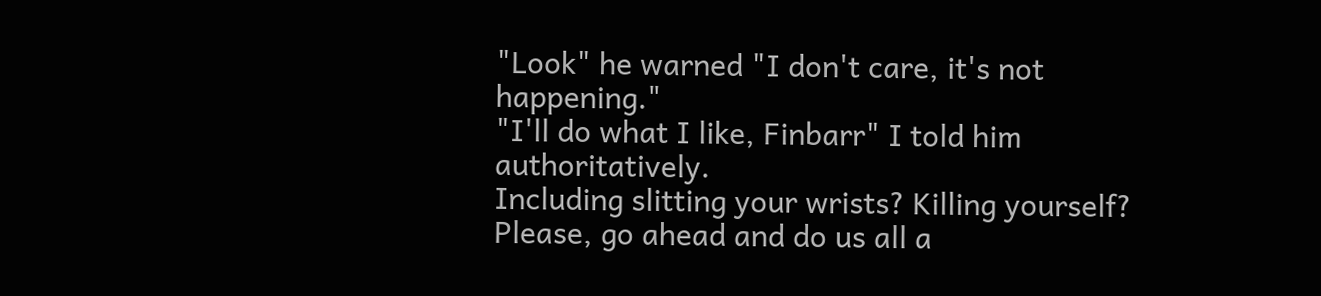"Look" he warned "I don't care, it's not happening."
"I'll do what I like, Finbarr" I told him authoritatively.
Including slitting your wrists? Killing yourself? Please, go ahead and do us all a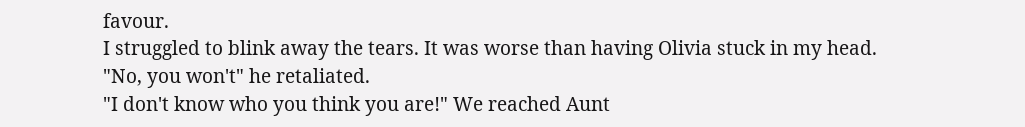favour.
I struggled to blink away the tears. It was worse than having Olivia stuck in my head.
"No, you won't" he retaliated.
"I don't know who you think you are!" We reached Aunt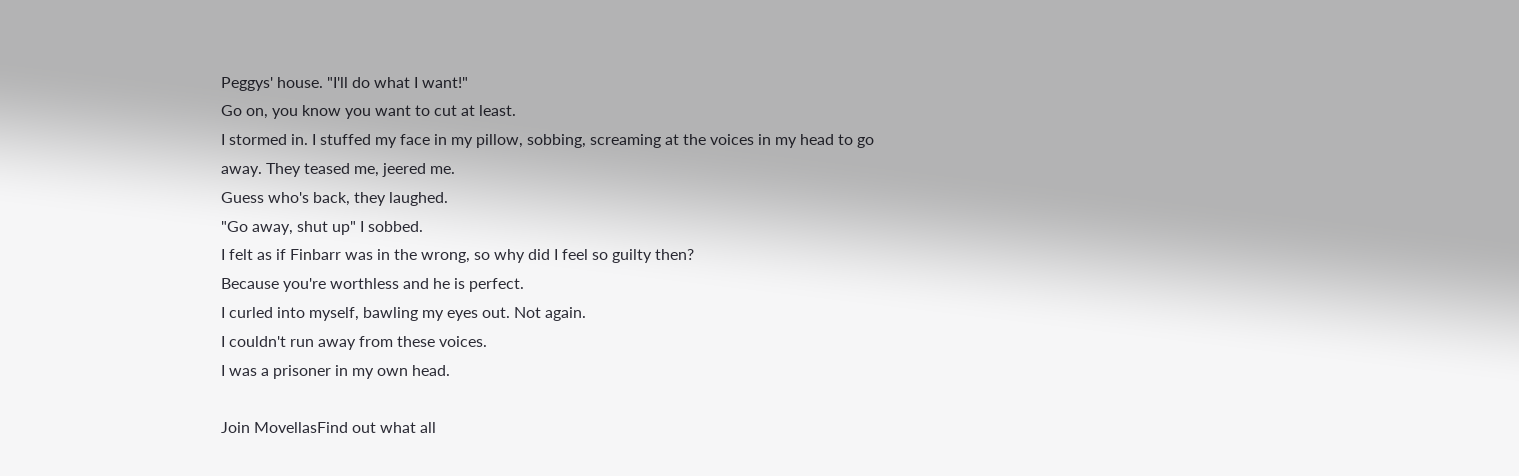Peggys' house. "I'll do what I want!"
Go on, you know you want to cut at least.
I stormed in. I stuffed my face in my pillow, sobbing, screaming at the voices in my head to go away. They teased me, jeered me.
Guess who's back, they laughed.
"Go away, shut up" I sobbed.
I felt as if Finbarr was in the wrong, so why did I feel so guilty then?
Because you're worthless and he is perfect.
I curled into myself, bawling my eyes out. Not again.
I couldn't run away from these voices.
I was a prisoner in my own head.

Join MovellasFind out what all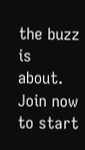the buzz is about. Join now to start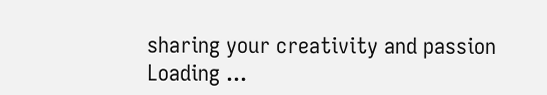sharing your creativity and passion
Loading ...